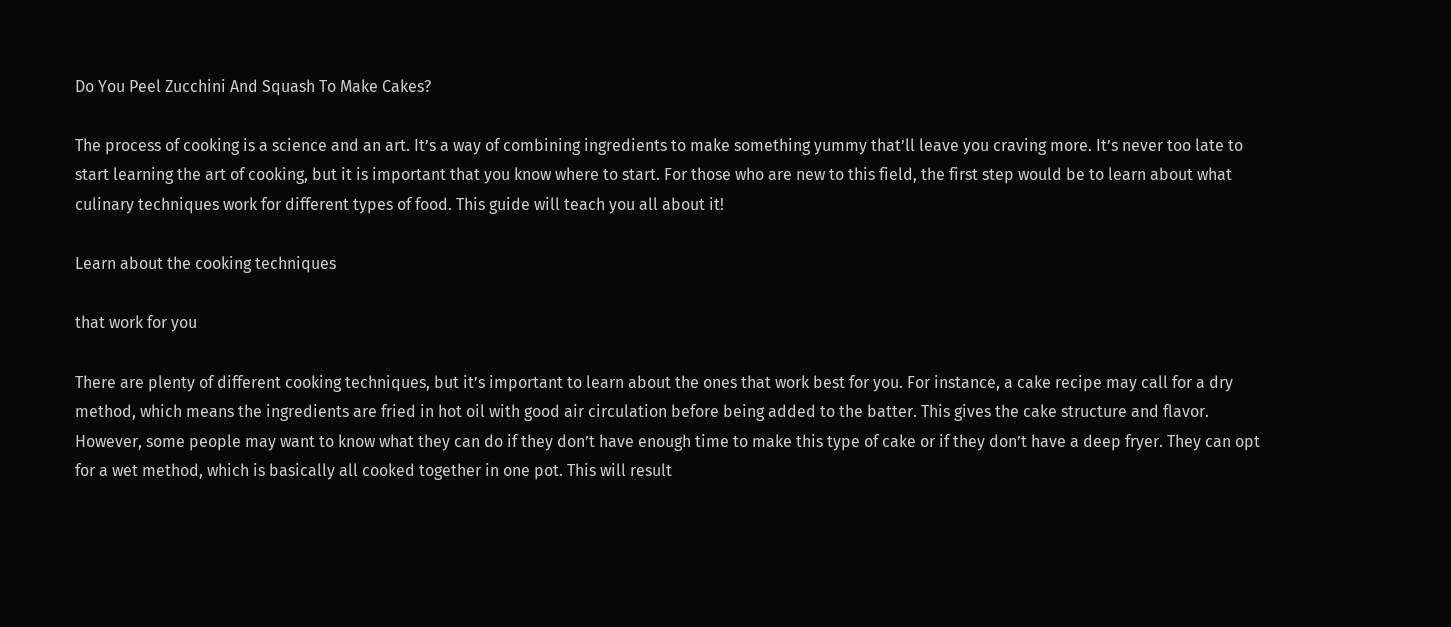Do You Peel Zucchini And Squash To Make Cakes?

The process of cooking is a science and an art. It’s a way of combining ingredients to make something yummy that’ll leave you craving more. It’s never too late to start learning the art of cooking, but it is important that you know where to start. For those who are new to this field, the first step would be to learn about what culinary techniques work for different types of food. This guide will teach you all about it!

Learn about the cooking techniques

that work for you

There are plenty of different cooking techniques, but it’s important to learn about the ones that work best for you. For instance, a cake recipe may call for a dry method, which means the ingredients are fried in hot oil with good air circulation before being added to the batter. This gives the cake structure and flavor. However, some people may want to know what they can do if they don’t have enough time to make this type of cake or if they don’t have a deep fryer. They can opt for a wet method, which is basically all cooked together in one pot. This will result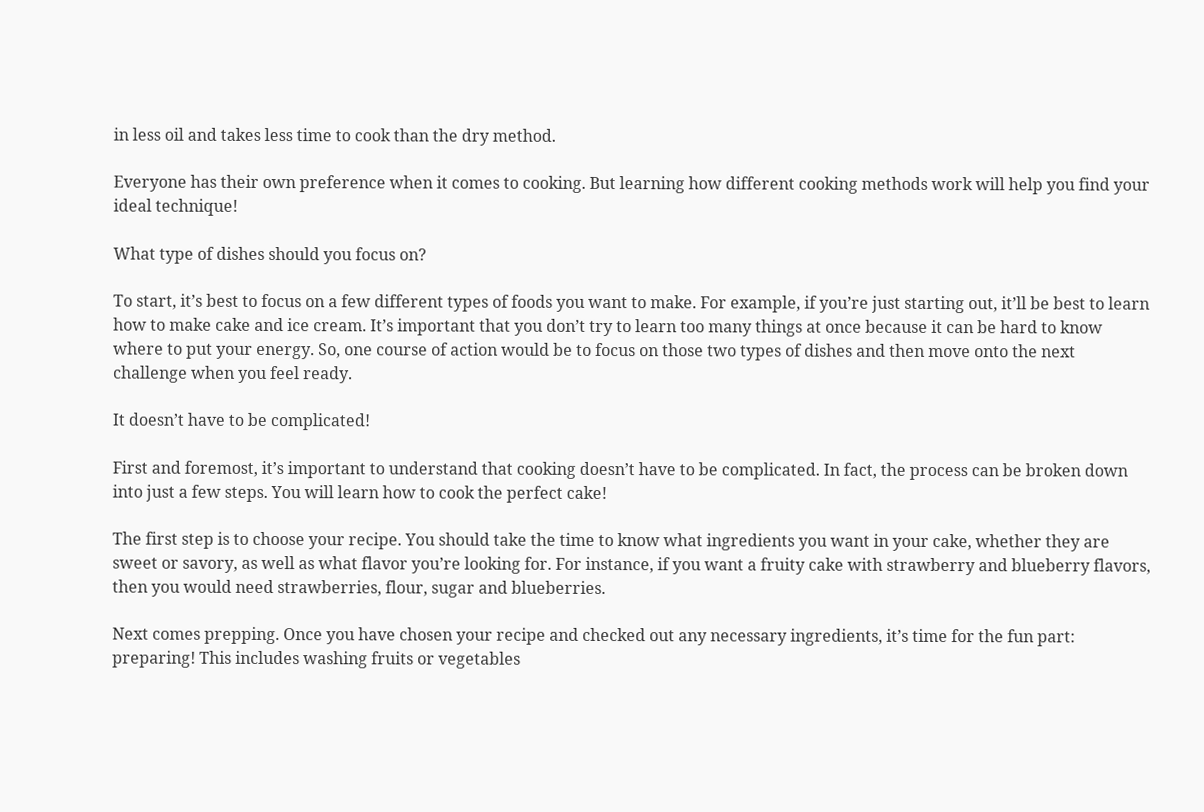in less oil and takes less time to cook than the dry method.

Everyone has their own preference when it comes to cooking. But learning how different cooking methods work will help you find your ideal technique!

What type of dishes should you focus on?

To start, it’s best to focus on a few different types of foods you want to make. For example, if you’re just starting out, it’ll be best to learn how to make cake and ice cream. It’s important that you don’t try to learn too many things at once because it can be hard to know where to put your energy. So, one course of action would be to focus on those two types of dishes and then move onto the next challenge when you feel ready.

It doesn’t have to be complicated!

First and foremost, it’s important to understand that cooking doesn’t have to be complicated. In fact, the process can be broken down into just a few steps. You will learn how to cook the perfect cake!

The first step is to choose your recipe. You should take the time to know what ingredients you want in your cake, whether they are sweet or savory, as well as what flavor you’re looking for. For instance, if you want a fruity cake with strawberry and blueberry flavors, then you would need strawberries, flour, sugar and blueberries.

Next comes prepping. Once you have chosen your recipe and checked out any necessary ingredients, it’s time for the fun part: preparing! This includes washing fruits or vegetables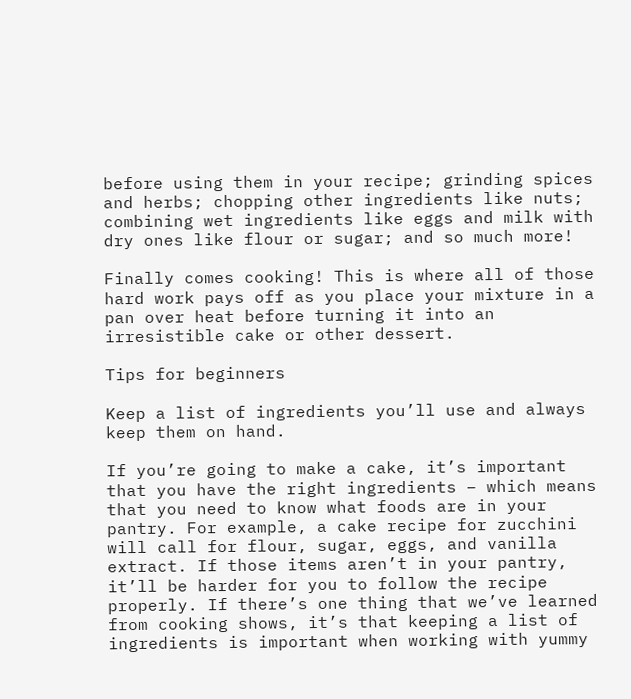before using them in your recipe; grinding spices and herbs; chopping other ingredients like nuts; combining wet ingredients like eggs and milk with dry ones like flour or sugar; and so much more!

Finally comes cooking! This is where all of those hard work pays off as you place your mixture in a pan over heat before turning it into an irresistible cake or other dessert.

Tips for beginners

Keep a list of ingredients you’ll use and always keep them on hand.

If you’re going to make a cake, it’s important that you have the right ingredients – which means that you need to know what foods are in your pantry. For example, a cake recipe for zucchini will call for flour, sugar, eggs, and vanilla extract. If those items aren’t in your pantry, it’ll be harder for you to follow the recipe properly. If there’s one thing that we’ve learned from cooking shows, it’s that keeping a list of ingredients is important when working with yummy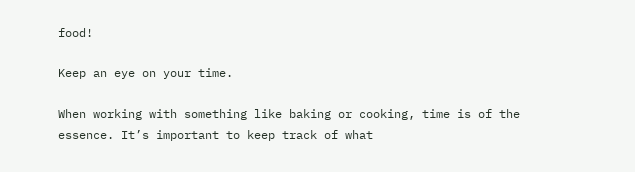food!

Keep an eye on your time.

When working with something like baking or cooking, time is of the essence. It’s important to keep track of what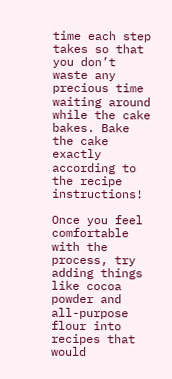time each step takes so that you don’t waste any precious time waiting around while the cake bakes. Bake the cake exactly according to the recipe instructions!

Once you feel comfortable with the process, try adding things like cocoa powder and all-purpose flour into recipes that would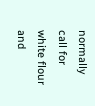normally call for white flour and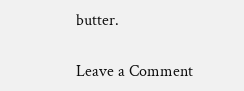butter.

Leave a Comment